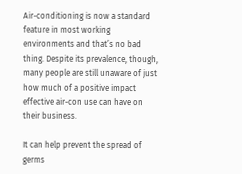Air-conditioning is now a standard feature in most working environments and that’s no bad thing. Despite its prevalence, though, many people are still unaware of just how much of a positive impact effective air-con use can have on their business.

It can help prevent the spread of germs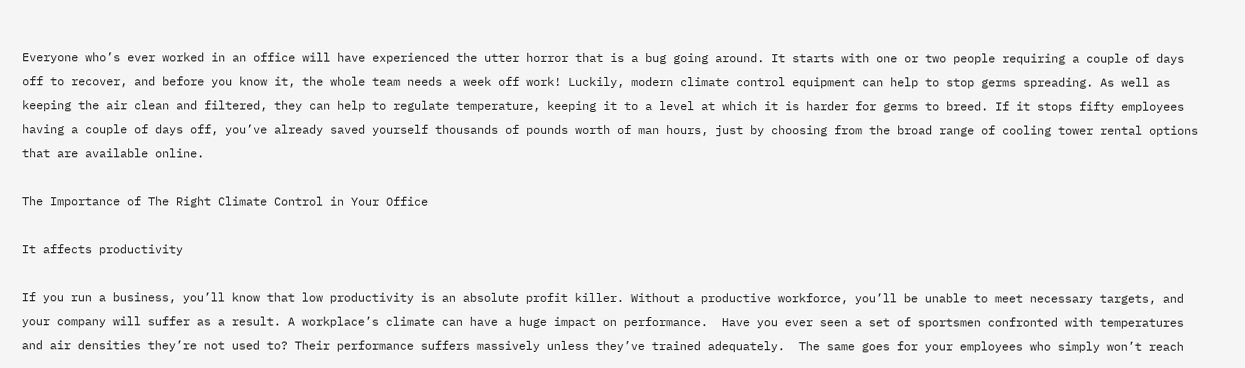Everyone who’s ever worked in an office will have experienced the utter horror that is a bug going around. It starts with one or two people requiring a couple of days off to recover, and before you know it, the whole team needs a week off work! Luckily, modern climate control equipment can help to stop germs spreading. As well as keeping the air clean and filtered, they can help to regulate temperature, keeping it to a level at which it is harder for germs to breed. If it stops fifty employees having a couple of days off, you’ve already saved yourself thousands of pounds worth of man hours, just by choosing from the broad range of cooling tower rental options that are available online.

The Importance of The Right Climate Control in Your Office

It affects productivity

If you run a business, you’ll know that low productivity is an absolute profit killer. Without a productive workforce, you’ll be unable to meet necessary targets, and your company will suffer as a result. A workplace’s climate can have a huge impact on performance.  Have you ever seen a set of sportsmen confronted with temperatures and air densities they’re not used to? Their performance suffers massively unless they’ve trained adequately.  The same goes for your employees who simply won’t reach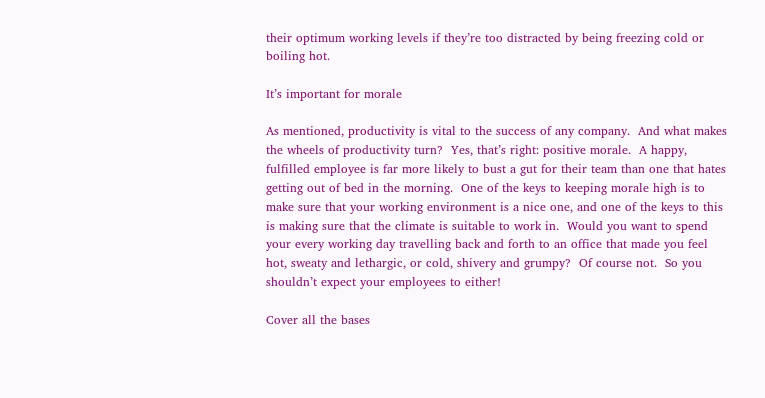their optimum working levels if they’re too distracted by being freezing cold or boiling hot.

It’s important for morale

As mentioned, productivity is vital to the success of any company.  And what makes the wheels of productivity turn?  Yes, that’s right: positive morale.  A happy, fulfilled employee is far more likely to bust a gut for their team than one that hates getting out of bed in the morning.  One of the keys to keeping morale high is to make sure that your working environment is a nice one, and one of the keys to this is making sure that the climate is suitable to work in.  Would you want to spend your every working day travelling back and forth to an office that made you feel hot, sweaty and lethargic, or cold, shivery and grumpy?  Of course not.  So you shouldn’t expect your employees to either!

Cover all the bases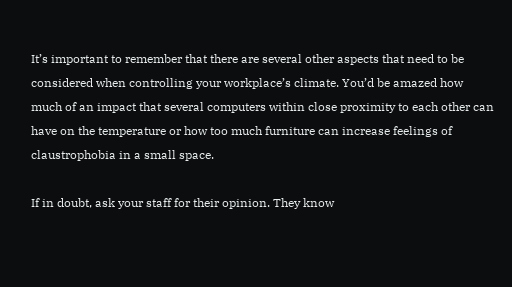It’s important to remember that there are several other aspects that need to be considered when controlling your workplace’s climate. You’d be amazed how much of an impact that several computers within close proximity to each other can have on the temperature or how too much furniture can increase feelings of claustrophobia in a small space.

If in doubt, ask your staff for their opinion. They know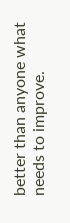better than anyone what needs to improve.